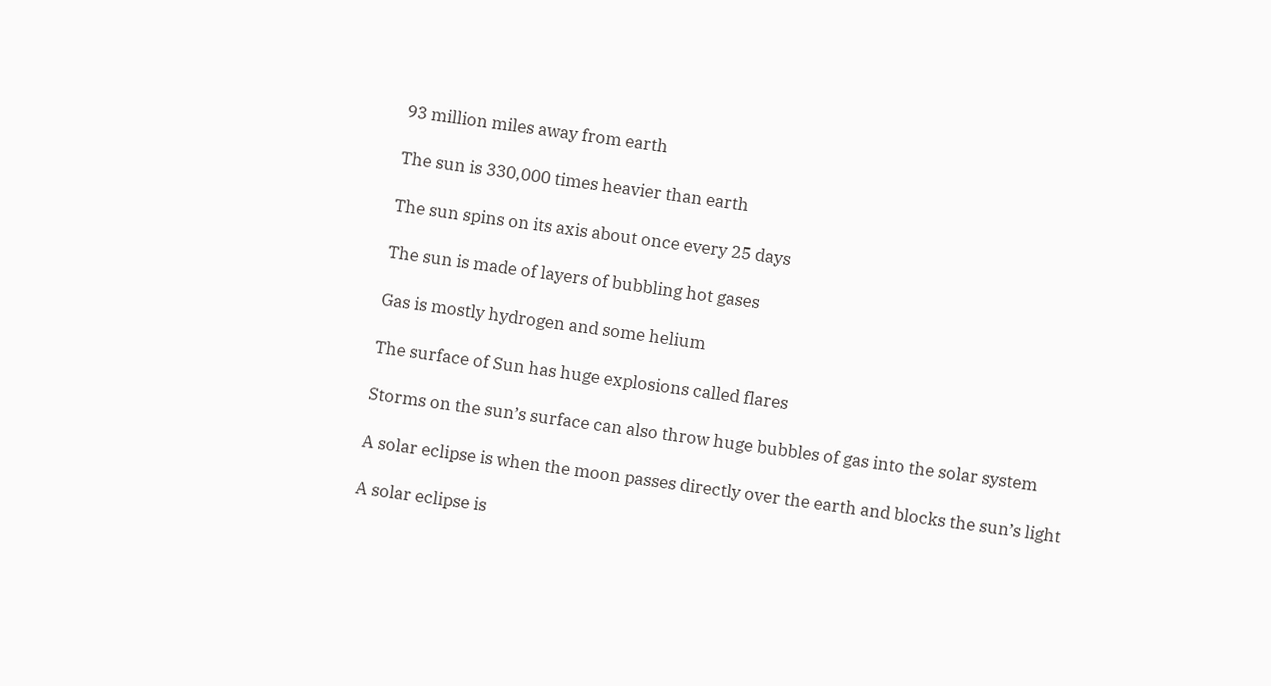93 million miles away from earth

The sun is 330,000 times heavier than earth

The sun spins on its axis about once every 25 days

The sun is made of layers of bubbling hot gases

Gas is mostly hydrogen and some helium

The surface of Sun has huge explosions called flares

Storms on the sun’s surface can also throw huge bubbles of gas into the solar system

A solar eclipse is when the moon passes directly over the earth and blocks the sun’s light

A solar eclipse is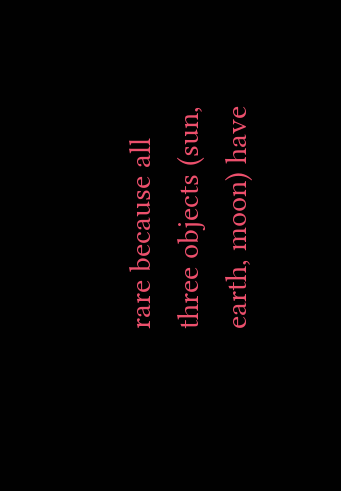rare because all three objects (sun, earth, moon) have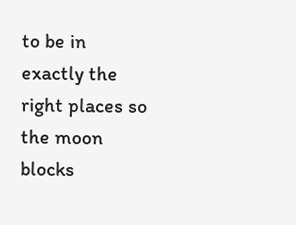to be in exactly the right places so the moon blocks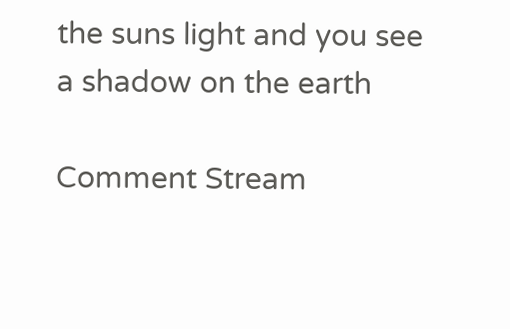the suns light and you see a shadow on the earth

Comment Stream